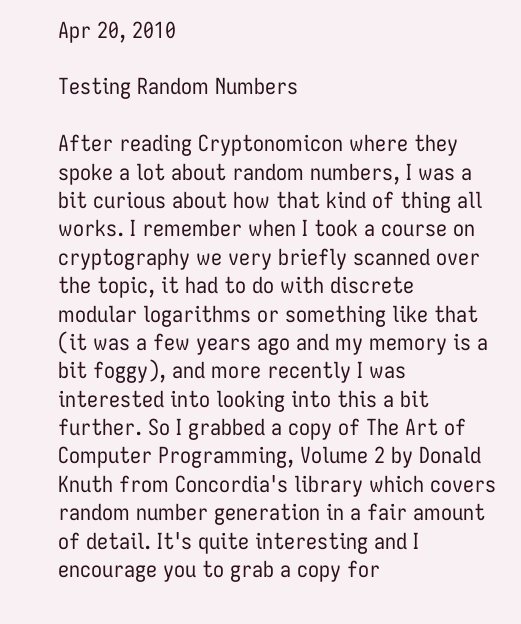Apr 20, 2010

Testing Random Numbers

After reading Cryptonomicon where they spoke a lot about random numbers, I was a bit curious about how that kind of thing all works. I remember when I took a course on cryptography we very briefly scanned over the topic, it had to do with discrete modular logarithms or something like that (it was a few years ago and my memory is a bit foggy), and more recently I was interested into looking into this a bit further. So I grabbed a copy of The Art of Computer Programming, Volume 2 by Donald Knuth from Concordia's library which covers random number generation in a fair amount of detail. It's quite interesting and I encourage you to grab a copy for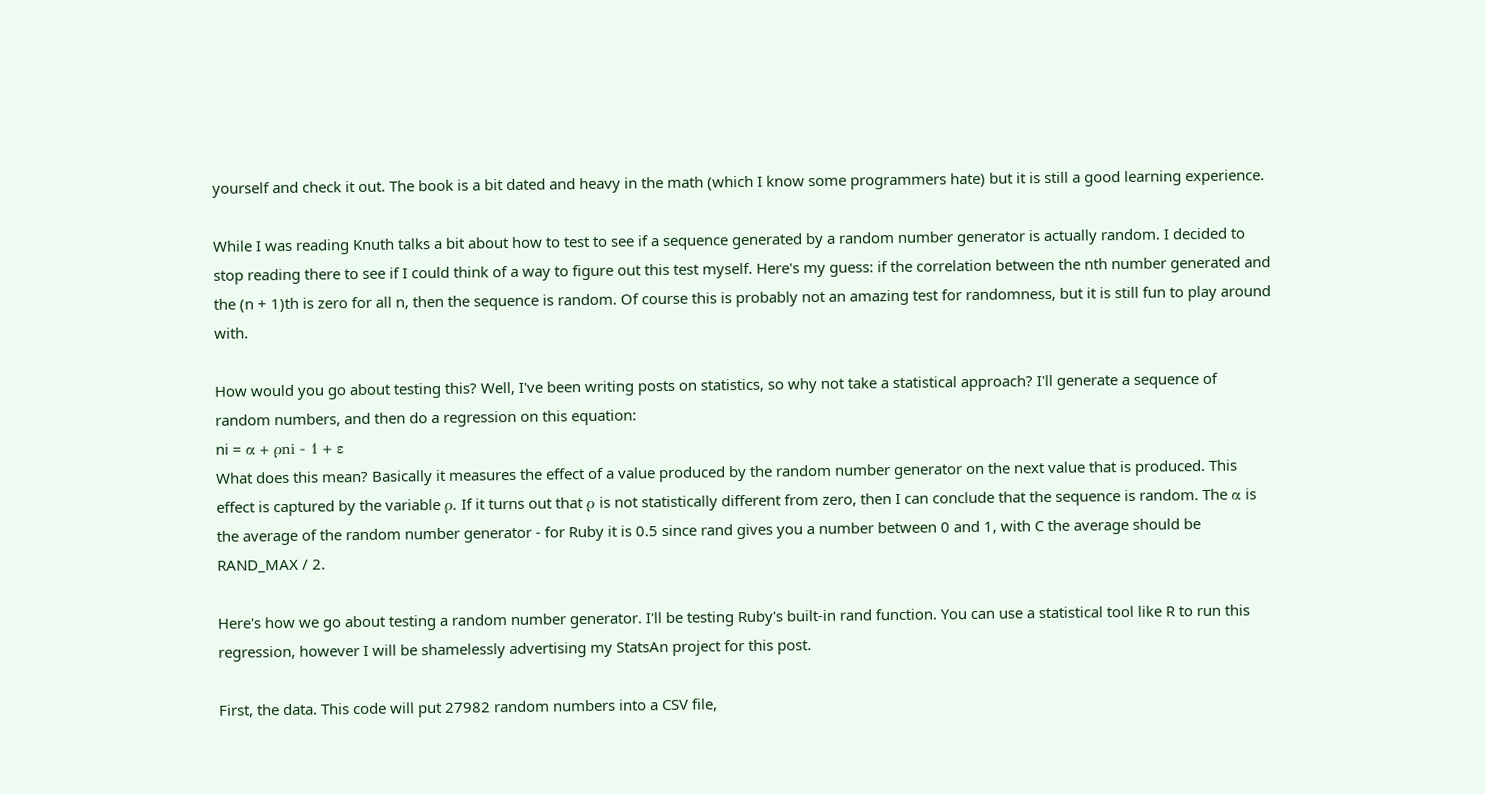yourself and check it out. The book is a bit dated and heavy in the math (which I know some programmers hate) but it is still a good learning experience.

While I was reading Knuth talks a bit about how to test to see if a sequence generated by a random number generator is actually random. I decided to stop reading there to see if I could think of a way to figure out this test myself. Here's my guess: if the correlation between the nth number generated and the (n + 1)th is zero for all n, then the sequence is random. Of course this is probably not an amazing test for randomness, but it is still fun to play around with.

How would you go about testing this? Well, I've been writing posts on statistics, so why not take a statistical approach? I'll generate a sequence of random numbers, and then do a regression on this equation:
ni = α + ρni - 1 + ε
What does this mean? Basically it measures the effect of a value produced by the random number generator on the next value that is produced. This effect is captured by the variable ρ. If it turns out that ρ is not statistically different from zero, then I can conclude that the sequence is random. The α is the average of the random number generator - for Ruby it is 0.5 since rand gives you a number between 0 and 1, with C the average should be RAND_MAX / 2.

Here's how we go about testing a random number generator. I'll be testing Ruby's built-in rand function. You can use a statistical tool like R to run this regression, however I will be shamelessly advertising my StatsAn project for this post.

First, the data. This code will put 27982 random numbers into a CSV file,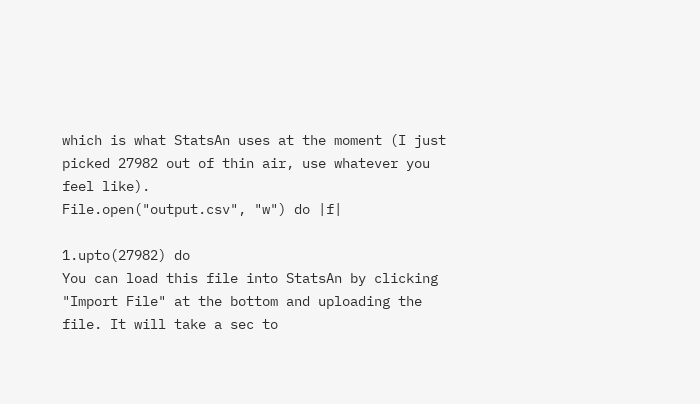which is what StatsAn uses at the moment (I just picked 27982 out of thin air, use whatever you feel like).
File.open("output.csv", "w") do |f|

1.upto(27982) do
You can load this file into StatsAn by clicking "Import File" at the bottom and uploading the file. It will take a sec to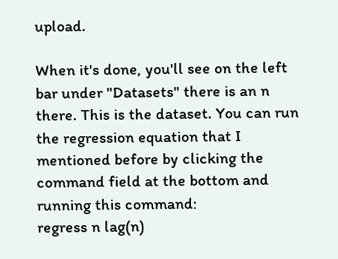upload.

When it's done, you'll see on the left bar under "Datasets" there is an n there. This is the dataset. You can run the regression equation that I mentioned before by clicking the command field at the bottom and running this command:
regress n lag(n)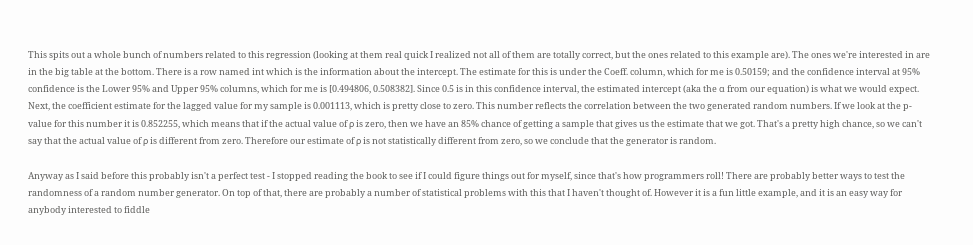This spits out a whole bunch of numbers related to this regression (looking at them real quick I realized not all of them are totally correct, but the ones related to this example are). The ones we're interested in are in the big table at the bottom. There is a row named int which is the information about the intercept. The estimate for this is under the Coeff. column, which for me is 0.50159; and the confidence interval at 95% confidence is the Lower 95% and Upper 95% columns, which for me is [0.494806, 0.508382]. Since 0.5 is in this confidence interval, the estimated intercept (aka the α from our equation) is what we would expect.
Next, the coefficient estimate for the lagged value for my sample is 0.001113, which is pretty close to zero. This number reflects the correlation between the two generated random numbers. If we look at the p-value for this number it is 0.852255, which means that if the actual value of ρ is zero, then we have an 85% chance of getting a sample that gives us the estimate that we got. That's a pretty high chance, so we can't say that the actual value of ρ is different from zero. Therefore our estimate of ρ is not statistically different from zero, so we conclude that the generator is random.

Anyway as I said before this probably isn't a perfect test - I stopped reading the book to see if I could figure things out for myself, since that's how programmers roll! There are probably better ways to test the randomness of a random number generator. On top of that, there are probably a number of statistical problems with this that I haven't thought of. However it is a fun little example, and it is an easy way for anybody interested to fiddle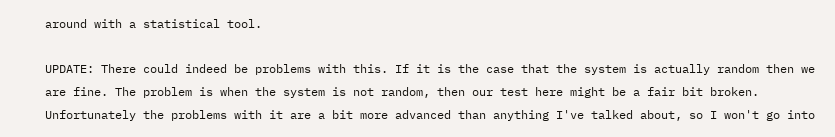around with a statistical tool.

UPDATE: There could indeed be problems with this. If it is the case that the system is actually random then we are fine. The problem is when the system is not random, then our test here might be a fair bit broken. Unfortunately the problems with it are a bit more advanced than anything I've talked about, so I won't go into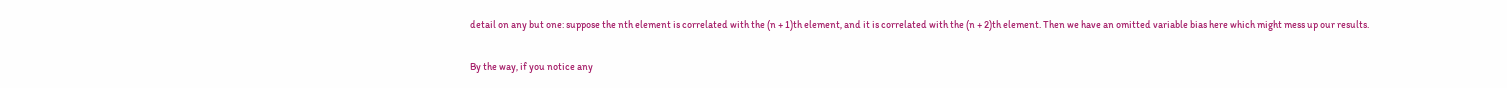detail on any but one: suppose the nth element is correlated with the (n + 1)th element, and it is correlated with the (n + 2)th element. Then we have an omitted variable bias here which might mess up our results.

By the way, if you notice any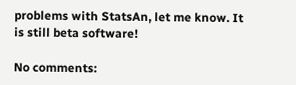problems with StatsAn, let me know. It is still beta software!

No comments: